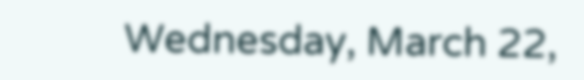Wednesday, March 22,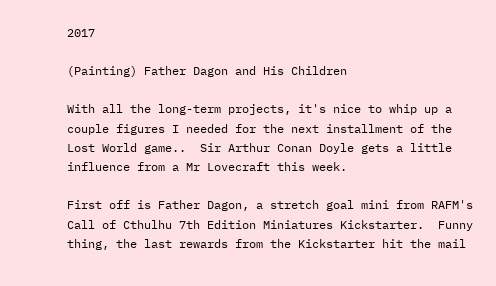2017

(Painting) Father Dagon and His Children

With all the long-term projects, it's nice to whip up a couple figures I needed for the next installment of the Lost World game..  Sir Arthur Conan Doyle gets a little influence from a Mr Lovecraft this week.

First off is Father Dagon, a stretch goal mini from RAFM's Call of Cthulhu 7th Edition Miniatures Kickstarter.  Funny thing, the last rewards from the Kickstarter hit the mail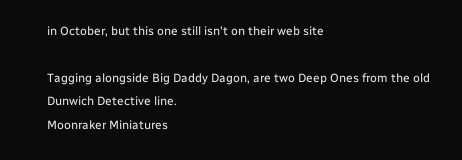in October, but this one still isn't on their web site

Tagging alongside Big Daddy Dagon, are two Deep Ones from the old Dunwich Detective line.
Moonraker Miniatures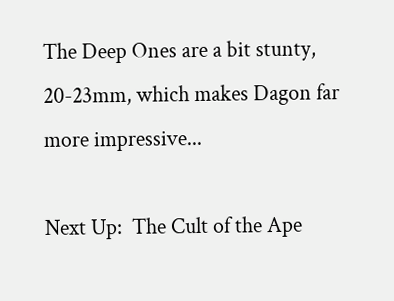The Deep Ones are a bit stunty, 20-23mm, which makes Dagon far more impressive...

Next Up:  The Cult of the Ape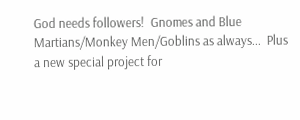God needs followers!  Gnomes and Blue Martians/Monkey Men/Goblins as always...  Plus a new special project for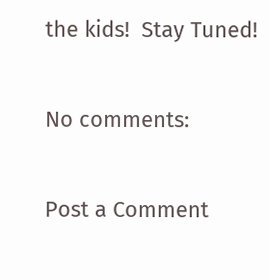the kids!  Stay Tuned!

No comments:

Post a Comment